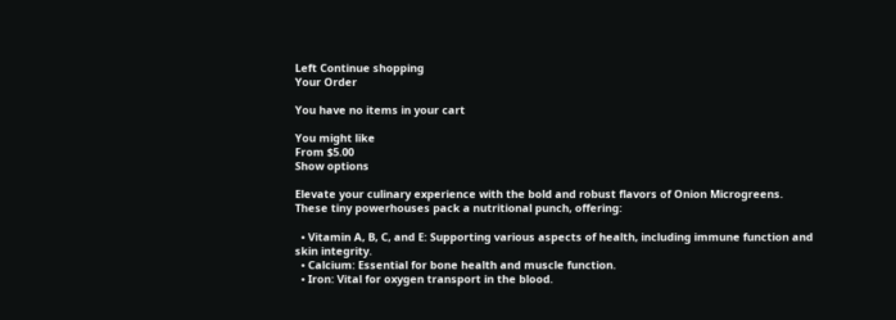Left Continue shopping
Your Order

You have no items in your cart

You might like
From $5.00
Show options

Elevate your culinary experience with the bold and robust flavors of Onion Microgreens. These tiny powerhouses pack a nutritional punch, offering:

  • Vitamin A, B, C, and E: Supporting various aspects of health, including immune function and skin integrity.
  • Calcium: Essential for bone health and muscle function.
  • Iron: Vital for oxygen transport in the blood.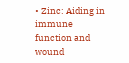• Zinc: Aiding in immune function and wound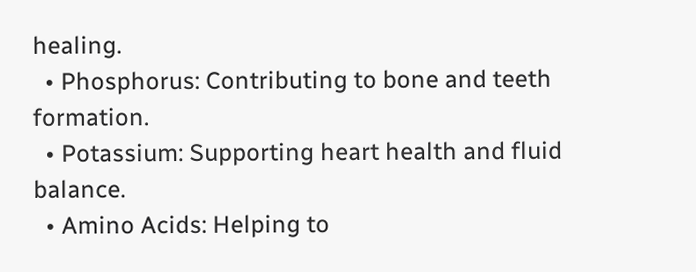healing.
  • Phosphorus: Contributing to bone and teeth formation.
  • Potassium: Supporting heart health and fluid balance.
  • Amino Acids: Helping to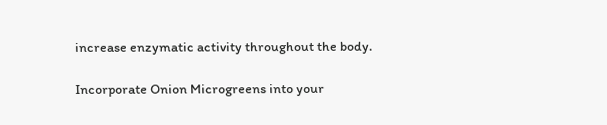increase enzymatic activity throughout the body.

Incorporate Onion Microgreens into your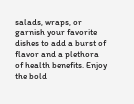salads, wraps, or garnish your favorite dishes to add a burst of flavor and a plethora of health benefits. Enjoy the bold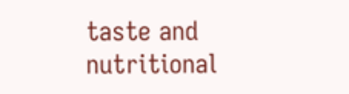taste and nutritional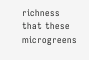richness that these microgreens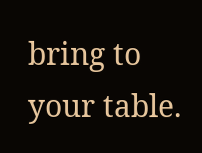bring to your table.